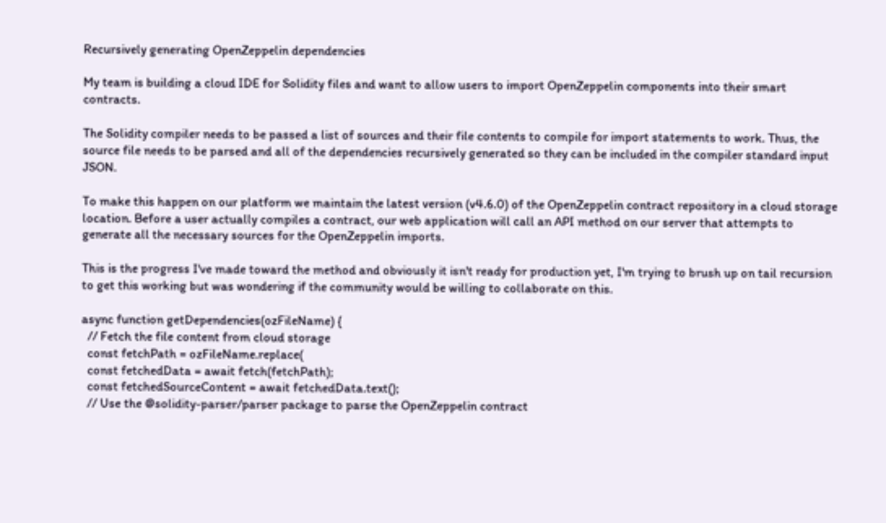Recursively generating OpenZeppelin dependencies

My team is building a cloud IDE for Solidity files and want to allow users to import OpenZeppelin components into their smart contracts.

The Solidity compiler needs to be passed a list of sources and their file contents to compile for import statements to work. Thus, the source file needs to be parsed and all of the dependencies recursively generated so they can be included in the compiler standard input JSON.

To make this happen on our platform we maintain the latest version (v4.6.0) of the OpenZeppelin contract repository in a cloud storage location. Before a user actually compiles a contract, our web application will call an API method on our server that attempts to generate all the necessary sources for the OpenZeppelin imports.

This is the progress I've made toward the method and obviously it isn't ready for production yet, I'm trying to brush up on tail recursion to get this working but was wondering if the community would be willing to collaborate on this.

async function getDependencies(ozFileName) {
  // Fetch the file content from cloud storage
  const fetchPath = ozFileName.replace(
  const fetchedData = await fetch(fetchPath);
  const fetchedSourceContent = await fetchedData.text();
  // Use the @solidity-parser/parser package to parse the OpenZeppelin contract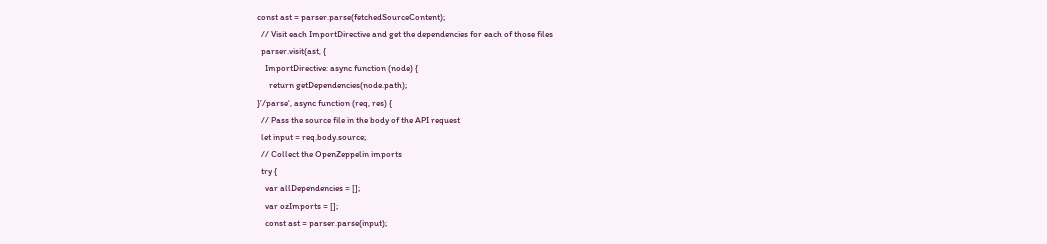const ast = parser.parse(fetchedSourceContent);
  // Visit each ImportDirective and get the dependencies for each of those files
  parser.visit(ast, {
    ImportDirective: async function (node) {
      return getDependencies(node.path);
}'/parse', async function (req, res) {
  // Pass the source file in the body of the API request
  let input = req.body.source;
  // Collect the OpenZeppelin imports
  try {
    var allDependencies = [];
    var ozImports = [];
    const ast = parser.parse(input);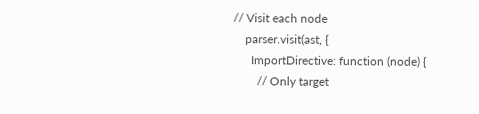// Visit each node
    parser.visit(ast, {
      ImportDirective: function (node) {
        // Only target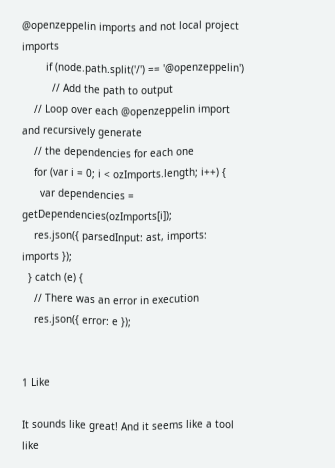@openzeppelin imports and not local project imports
        if (node.path.split('/') == '@openzeppelin')
          // Add the path to output
    // Loop over each @openzeppelin import and recursively generate
    // the dependencies for each one
    for (var i = 0; i < ozImports.length; i++) {
      var dependencies = getDependencies(ozImports[i]);
    res.json({ parsedInput: ast, imports: imports });
  } catch (e) {
    // There was an error in execution
    res.json({ error: e });


1 Like

It sounds like great! And it seems like a tool like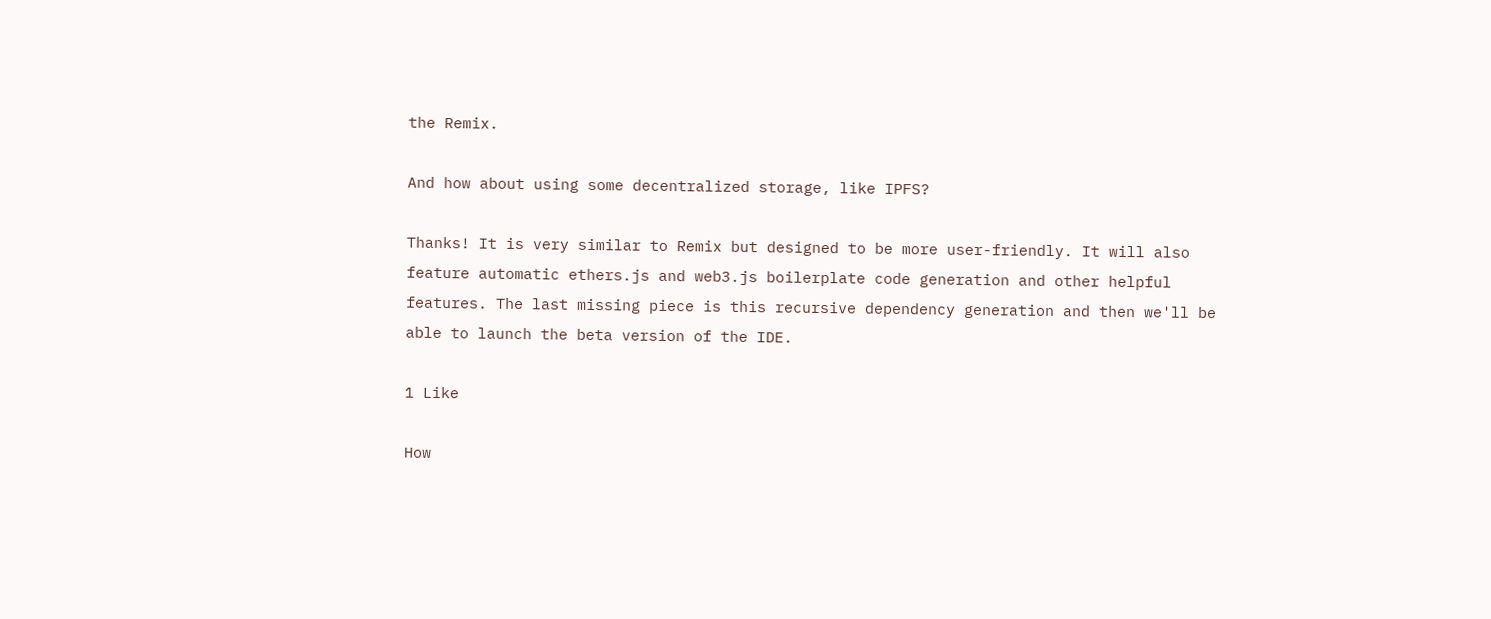the Remix.

And how about using some decentralized storage, like IPFS?

Thanks! It is very similar to Remix but designed to be more user-friendly. It will also feature automatic ethers.js and web3.js boilerplate code generation and other helpful features. The last missing piece is this recursive dependency generation and then we'll be able to launch the beta version of the IDE.

1 Like

How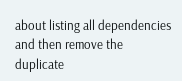about listing all dependencies and then remove the duplicate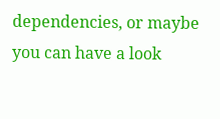dependencies, or maybe you can have a look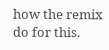how the remix do for this.